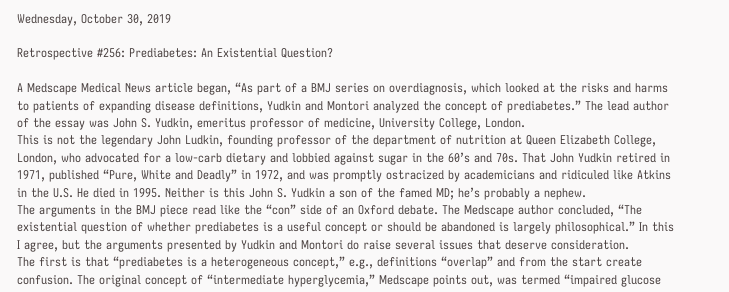Wednesday, October 30, 2019

Retrospective #256: Prediabetes: An Existential Question?

A Medscape Medical News article began, “As part of a BMJ series on overdiagnosis, which looked at the risks and harms to patients of expanding disease definitions, Yudkin and Montori analyzed the concept of prediabetes.” The lead author of the essay was John S. Yudkin, emeritus professor of medicine, University College, London.
This is not the legendary John Ludkin, founding professor of the department of nutrition at Queen Elizabeth College, London, who advocated for a low-carb dietary and lobbied against sugar in the 60’s and 70s. That John Yudkin retired in 1971, published “Pure, White and Deadly” in 1972, and was promptly ostracized by academicians and ridiculed like Atkins in the U.S. He died in 1995. Neither is this John S. Yudkin a son of the famed MD; he’s probably a nephew.
The arguments in the BMJ piece read like the “con” side of an Oxford debate. The Medscape author concluded, “The existential question of whether prediabetes is a useful concept or should be abandoned is largely philosophical.” In this I agree, but the arguments presented by Yudkin and Montori do raise several issues that deserve consideration.
The first is that “prediabetes is a heterogeneous concept,” e.g., definitions “overlap” and from the start create confusion. The original concept of “intermediate hyperglycemia,” Medscape points out, was termed “impaired glucose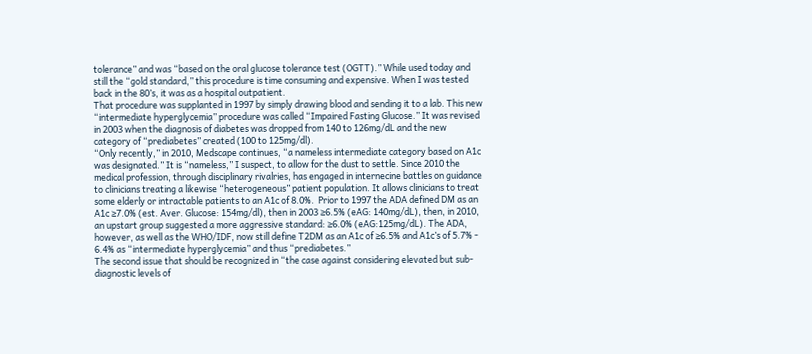tolerance” and was “based on the oral glucose tolerance test (OGTT).” While used today and still the “gold standard,” this procedure is time consuming and expensive. When I was tested back in the 80’s, it was as a hospital outpatient.
That procedure was supplanted in 1997 by simply drawing blood and sending it to a lab. This new “intermediate hyperglycemia” procedure was called “Impaired Fasting Glucose.” It was revised in 2003 when the diagnosis of diabetes was dropped from 140 to 126mg/dL and the new category of “prediabetes” created (100 to 125mg/dl).
“Only recently,” in 2010, Medscape continues, “a nameless intermediate category based on A1c was designated.” It is “nameless,” I suspect, to allow for the dust to settle. Since 2010 the medical profession, through disciplinary rivalries, has engaged in internecine battles on guidance to clinicians treating a likewise “heterogeneous” patient population. It allows clinicians to treat some elderly or intractable patients to an A1c of 8.0%.  Prior to 1997 the ADA defined DM as an A1c ≥7.0% (est. Aver. Glucose: 154mg/dl), then in 2003 ≥6.5% (eAG: 140mg/dL), then, in 2010, an upstart group suggested a more aggressive standard: ≥6.0% (eAG:125mg/dL). The ADA, however, as well as the WHO/IDF, now still define T2DM as an A1c of ≥6.5% and A1c’s of 5.7% - 6.4% as “intermediate hyperglycemia” and thus “prediabetes.”
The second issue that should be recognized in “the case against considering elevated but sub-diagnostic levels of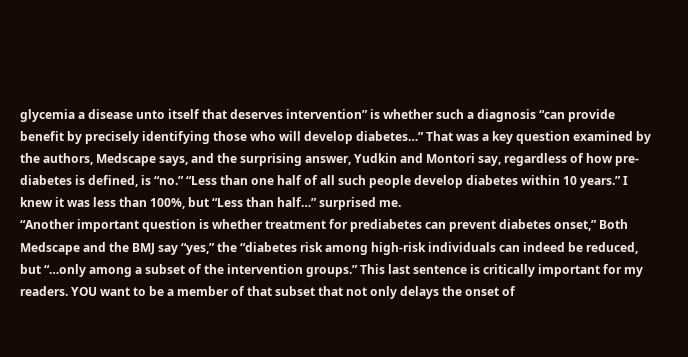glycemia a disease unto itself that deserves intervention” is whether such a diagnosis “can provide benefit by precisely identifying those who will develop diabetes…” That was a key question examined by the authors, Medscape says, and the surprising answer, Yudkin and Montori say, regardless of how pre-diabetes is defined, is “no.” “Less than one half of all such people develop diabetes within 10 years.” I knew it was less than 100%, but “Less than half…” surprised me.
“Another important question is whether treatment for prediabetes can prevent diabetes onset,” Both Medscape and the BMJ say “yes,” the “diabetes risk among high-risk individuals can indeed be reduced, but “…only among a subset of the intervention groups.” This last sentence is critically important for my readers. YOU want to be a member of that subset that not only delays the onset of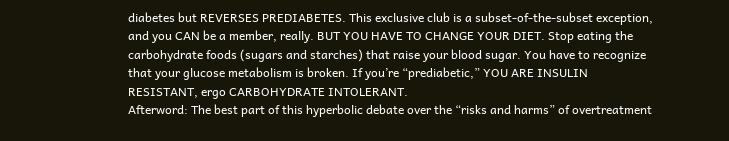diabetes but REVERSES PREDIABETES. This exclusive club is a subset-of-the-subset exception, and you CAN be a member, really. BUT YOU HAVE TO CHANGE YOUR DIET. Stop eating the carbohydrate foods (sugars and starches) that raise your blood sugar. You have to recognize that your glucose metabolism is broken. If you’re “prediabetic,” YOU ARE INSULIN RESISTANT, ergo CARBOHYDRATE INTOLERANT.
Afterword: The best part of this hyperbolic debate over the “risks and harms” of overtreatment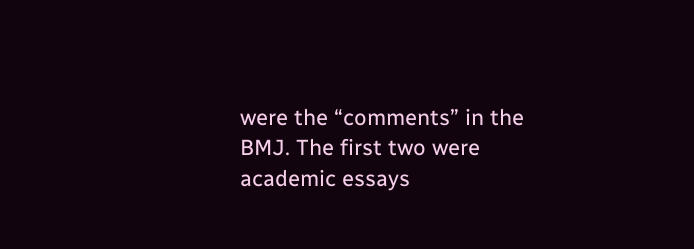were the “comments” in the BMJ. The first two were academic essays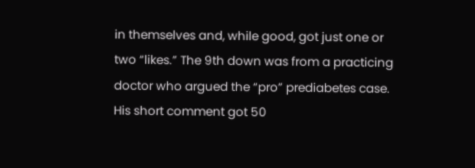in themselves and, while good, got just one or two “likes.” The 9th down was from a practicing doctor who argued the “pro” prediabetes case. His short comment got 50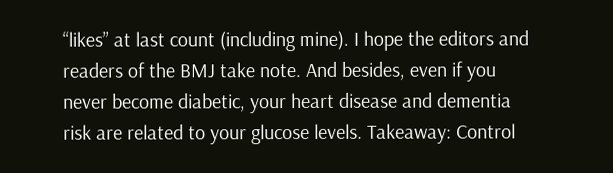“likes” at last count (including mine). I hope the editors and readers of the BMJ take note. And besides, even if you never become diabetic, your heart disease and dementia risk are related to your glucose levels. Takeaway: Control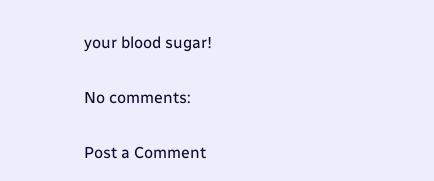your blood sugar!

No comments:

Post a Comment